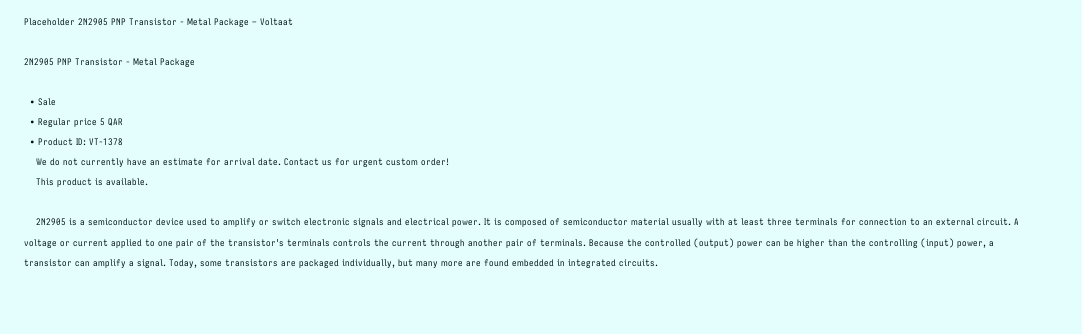Placeholder 2N2905 PNP Transistor - Metal Package – Voltaat

2N2905 PNP Transistor - Metal Package

  • Sale
  • Regular price 5 QAR
  • Product ID: VT-1378
    We do not currently have an estimate for arrival date. Contact us for urgent custom order!
    This product is available.

    2N2905 is a semiconductor device used to amplify or switch electronic signals and electrical power. It is composed of semiconductor material usually with at least three terminals for connection to an external circuit. A voltage or current applied to one pair of the transistor's terminals controls the current through another pair of terminals. Because the controlled (output) power can be higher than the controlling (input) power, a transistor can amplify a signal. Today, some transistors are packaged individually, but many more are found embedded in integrated circuits.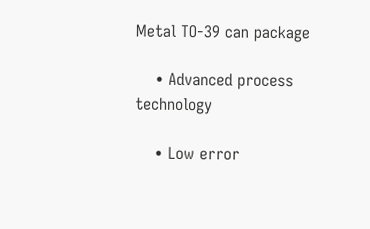Metal TO-39 can package

    • Advanced process technology

    • Low error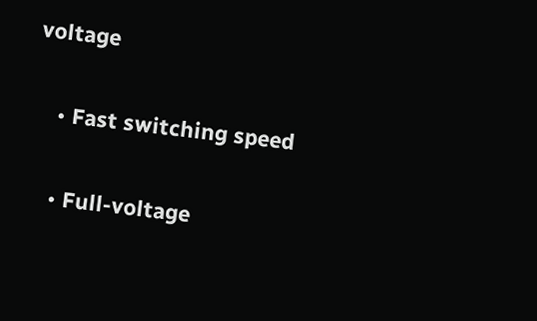voltage

    • Fast switching speed

    • Full-voltage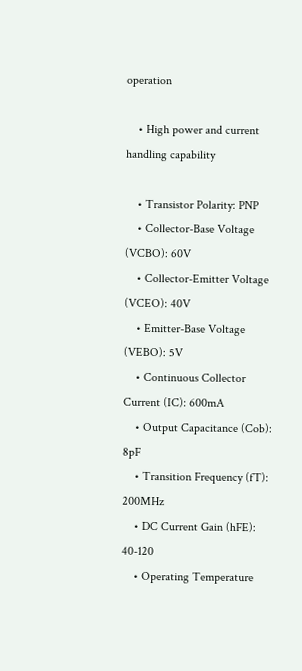operation

    • High power and current handling capability

    • Transistor Polarity: PNP
    • Collector-Base Voltage (VCBO): 60V
    • Collector-Emitter Voltage (VCEO): 40V
    • Emitter-Base Voltage (VEBO): 5V
    • Continuous Collector Current (IC): 600mA
    • Output Capacitance (Cob): 8pF
    • Transition Frequency (fT): 200MHz
    • DC Current Gain (hFE): 40-120
    • Operating Temperature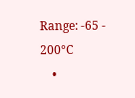Range: -65 - 200°C
    •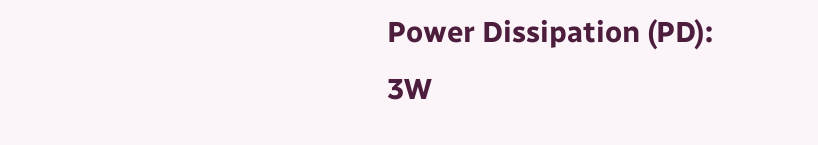Power Dissipation (PD): 3W